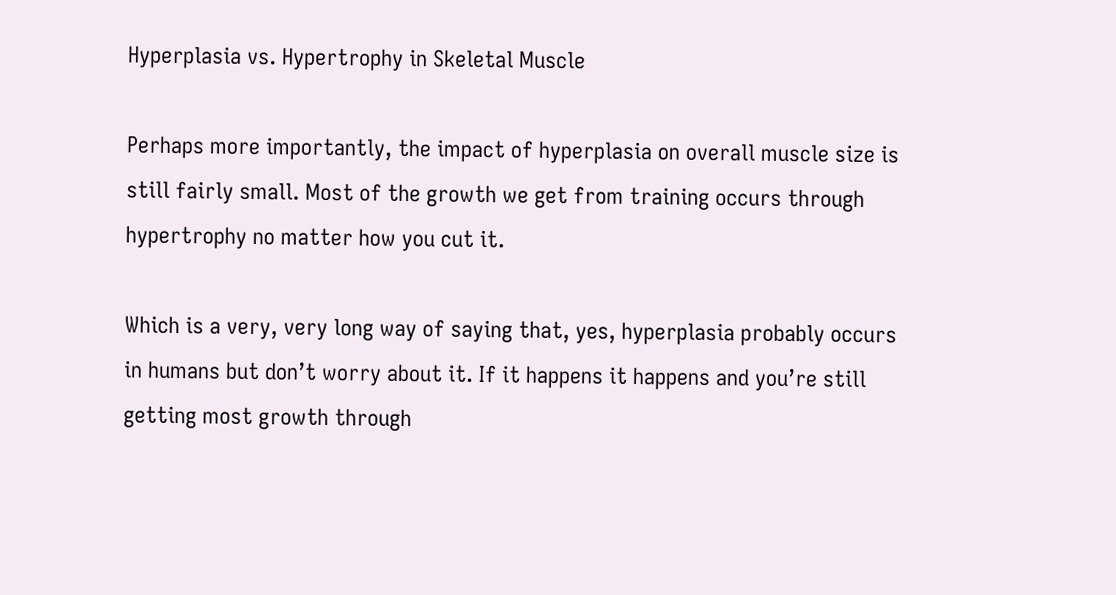Hyperplasia vs. Hypertrophy in Skeletal Muscle

Perhaps more importantly, the impact of hyperplasia on overall muscle size is still fairly small. Most of the growth we get from training occurs through hypertrophy no matter how you cut it.

Which is a very, very long way of saying that, yes, hyperplasia probably occurs in humans but don’t worry about it. If it happens it happens and you’re still getting most growth through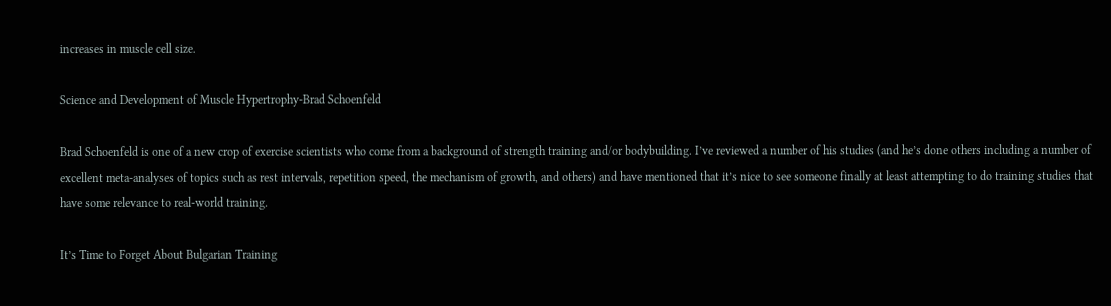increases in muscle cell size.

Science and Development of Muscle Hypertrophy-Brad Schoenfeld

Brad Schoenfeld is one of a new crop of exercise scientists who come from a background of strength training and/or bodybuilding. I’ve reviewed a number of his studies (and he’s done others including a number of excellent meta-analyses of topics such as rest intervals, repetition speed, the mechanism of growth, and others) and have mentioned that it’s nice to see someone finally at least attempting to do training studies that have some relevance to real-world training.

It’s Time to Forget About Bulgarian Training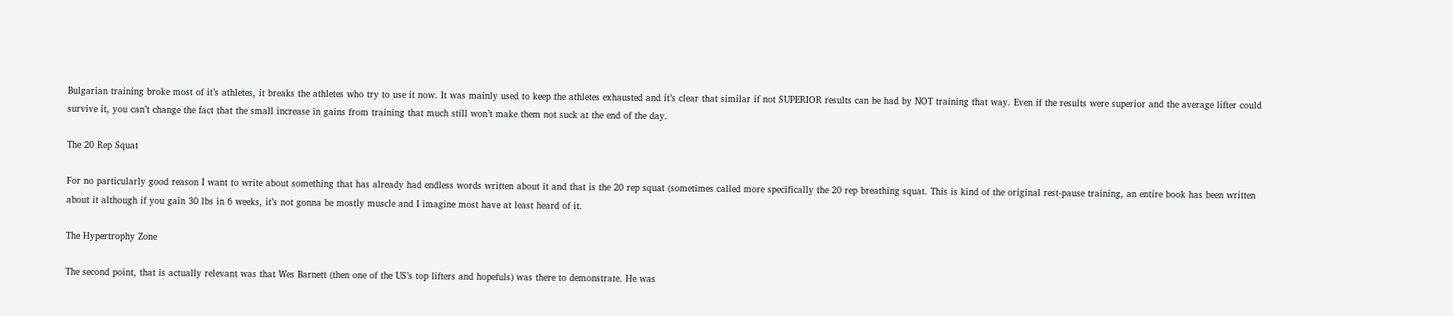Bulgarian training broke most of it’s athletes, it breaks the athletes who try to use it now. It was mainly used to keep the athletes exhausted and it’s clear that similar if not SUPERIOR results can be had by NOT training that way. Even if the results were superior and the average lifter could survive it, you can’t change the fact that the small increase in gains from training that much still won’t make them not suck at the end of the day.

The 20 Rep Squat

For no particularly good reason I want to write about something that has already had endless words written about it and that is the 20 rep squat (sometimes called more specifically the 20 rep breathing squat. This is kind of the original rest-pause training, an entire book has been written about it although if you gain 30 lbs in 6 weeks, it’s not gonna be mostly muscle and I imagine most have at least heard of it.

The Hypertrophy Zone

The second point, that is actually relevant was that Wes Barnett (then one of the US’s top lifters and hopefuls) was there to demonstrate. He was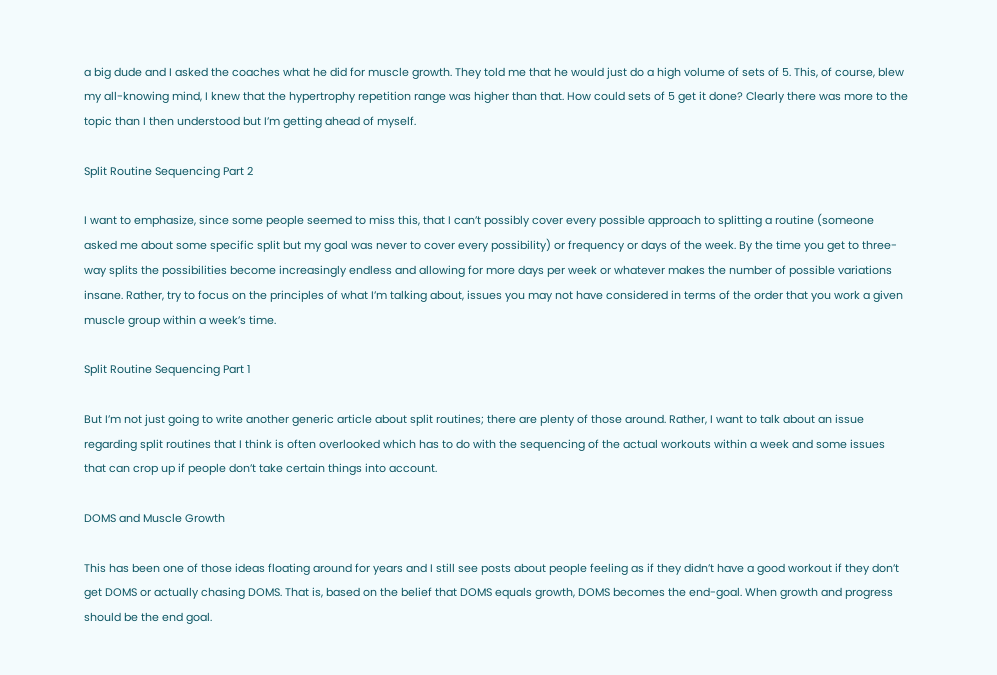a big dude and I asked the coaches what he did for muscle growth. They told me that he would just do a high volume of sets of 5. This, of course, blew my all-knowing mind, I knew that the hypertrophy repetition range was higher than that. How could sets of 5 get it done? Clearly there was more to the topic than I then understood but I’m getting ahead of myself.

Split Routine Sequencing Part 2

I want to emphasize, since some people seemed to miss this, that I can’t possibly cover every possible approach to splitting a routine (someone asked me about some specific split but my goal was never to cover every possibility) or frequency or days of the week. By the time you get to three-way splits the possibilities become increasingly endless and allowing for more days per week or whatever makes the number of possible variations insane. Rather, try to focus on the principles of what I’m talking about, issues you may not have considered in terms of the order that you work a given muscle group within a week’s time.

Split Routine Sequencing Part 1

But I’m not just going to write another generic article about split routines; there are plenty of those around. Rather, I want to talk about an issue regarding split routines that I think is often overlooked which has to do with the sequencing of the actual workouts within a week and some issues that can crop up if people don’t take certain things into account.

DOMS and Muscle Growth

This has been one of those ideas floating around for years and I still see posts about people feeling as if they didn’t have a good workout if they don’t get DOMS or actually chasing DOMS. That is, based on the belief that DOMS equals growth, DOMS becomes the end-goal. When growth and progress should be the end goal.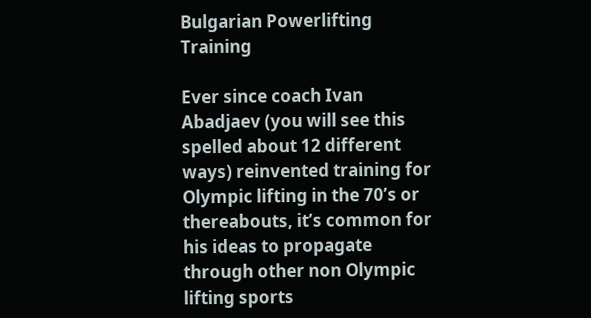Bulgarian Powerlifting Training

Ever since coach Ivan Abadjaev (you will see this spelled about 12 different ways) reinvented training for Olympic lifting in the 70’s or thereabouts, it’s common for his ideas to propagate through other non Olympic lifting sports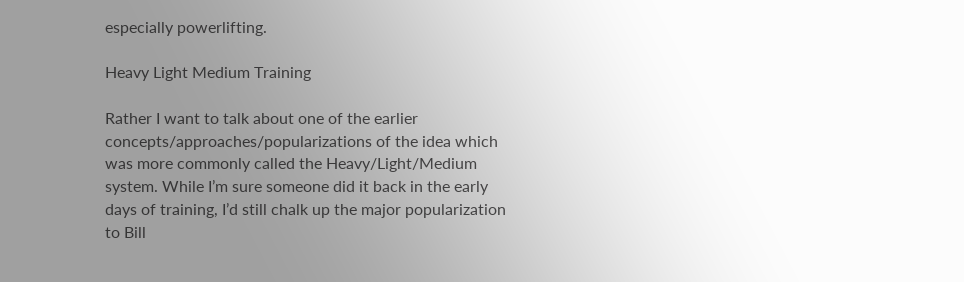especially powerlifting.

Heavy Light Medium Training

Rather I want to talk about one of the earlier concepts/approaches/popularizations of the idea which was more commonly called the Heavy/Light/Medium system. While I’m sure someone did it back in the early days of training, I’d still chalk up the major popularization to Bill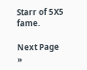Starr of 5X5 fame.

Next Page »